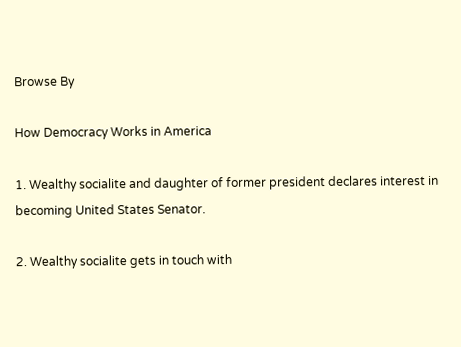Browse By

How Democracy Works in America

1. Wealthy socialite and daughter of former president declares interest in becoming United States Senator.

2. Wealthy socialite gets in touch with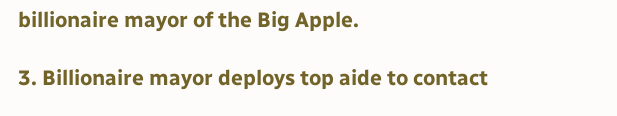billionaire mayor of the Big Apple.

3. Billionaire mayor deploys top aide to contact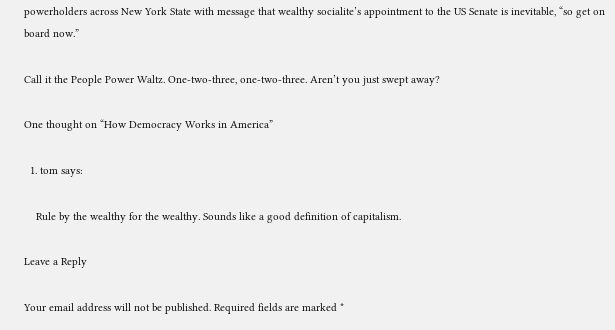powerholders across New York State with message that wealthy socialite’s appointment to the US Senate is inevitable, “so get on board now.”

Call it the People Power Waltz. One-two-three, one-two-three. Aren’t you just swept away?

One thought on “How Democracy Works in America”

  1. tom says:

    Rule by the wealthy for the wealthy. Sounds like a good definition of capitalism.

Leave a Reply

Your email address will not be published. Required fields are marked *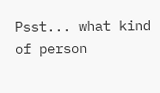Psst... what kind of person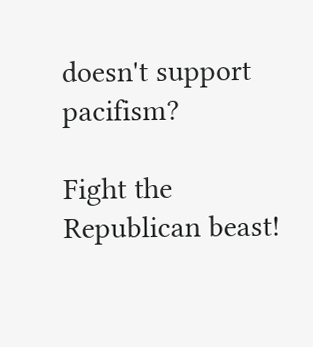doesn't support pacifism?

Fight the Republican beast!